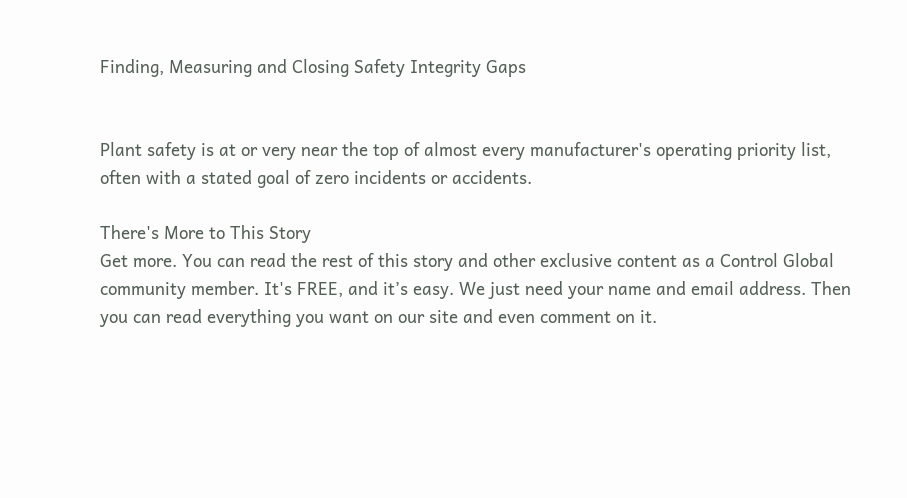Finding, Measuring and Closing Safety Integrity Gaps


Plant safety is at or very near the top of almost every manufacturer's operating priority list, often with a stated goal of zero incidents or accidents.

There's More to This Story
Get more. You can read the rest of this story and other exclusive content as a Control Global community member. It's FREE, and it’s easy. We just need your name and email address. Then you can read everything you want on our site and even comment on it.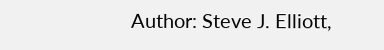Author: Steve J. Elliott,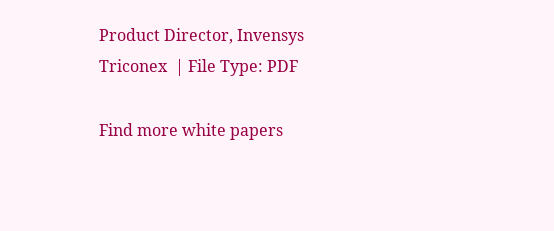Product Director, Invensys Triconex  | File Type: PDF

Find more white papers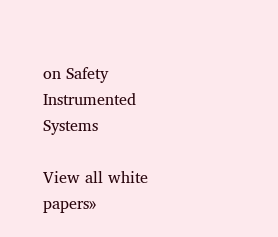on Safety Instrumented Systems

View all white papers»